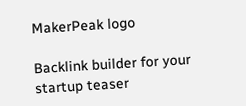MakerPeak logo

Backlink builder for your startup teaser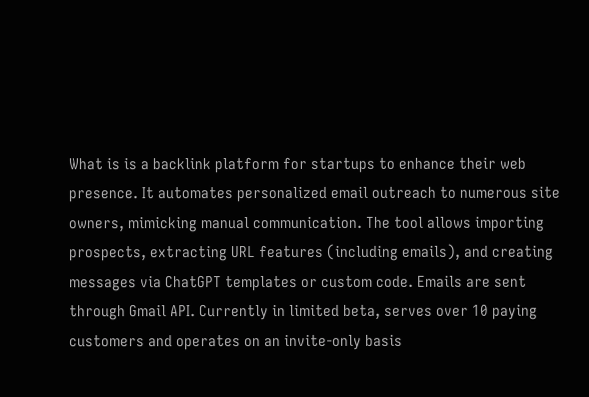What is is a backlink platform for startups to enhance their web presence. It automates personalized email outreach to numerous site owners, mimicking manual communication. The tool allows importing prospects, extracting URL features (including emails), and creating messages via ChatGPT templates or custom code. Emails are sent through Gmail API. Currently in limited beta, serves over 10 paying customers and operates on an invite-only basis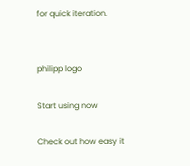for quick iteration.


philipp logo

Start using now

Check out how easy it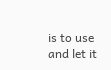is to use and let it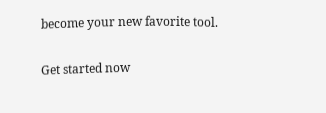become your new favorite tool.

Get started now